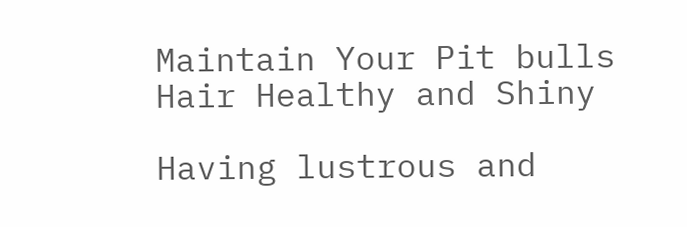Maintain Your Pit bulls Hair Healthy and Shiny

Having lustrous and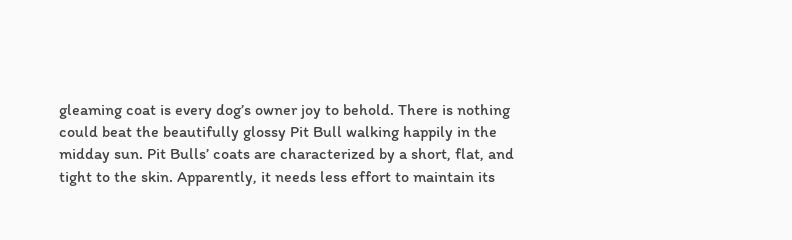gleaming coat is every dog’s owner joy to behold. There is nothing could beat the beautifully glossy Pit Bull walking happily in the midday sun. Pit Bulls’ coats are characterized by a short, flat, and tight to the skin. Apparently, it needs less effort to maintain its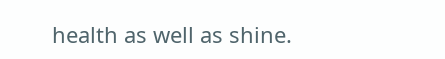health as well as shine.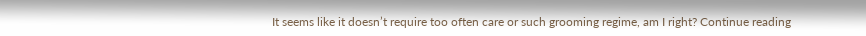It seems like it doesn’t require too often care or such grooming regime, am I right? Continue reading